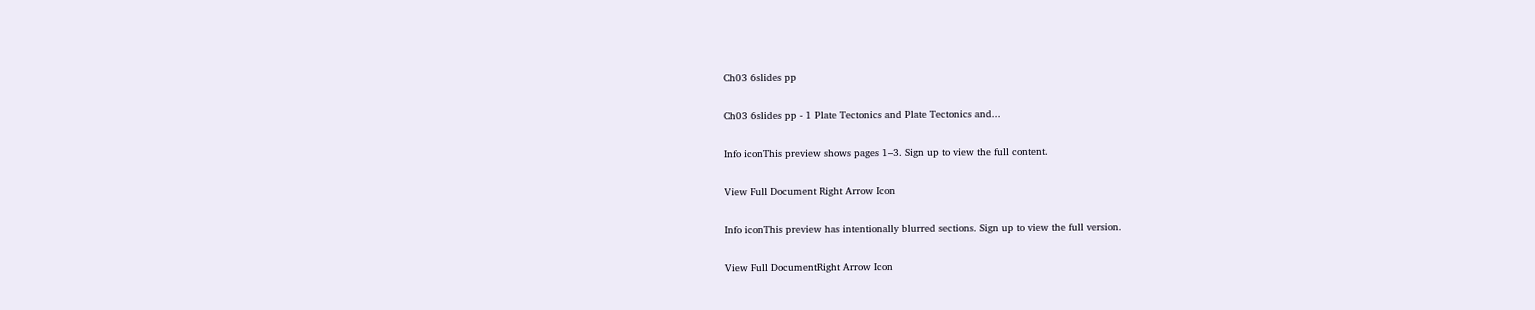Ch03 6slides pp

Ch03 6slides pp - 1 Plate Tectonics and Plate Tectonics and...

Info iconThis preview shows pages 1–3. Sign up to view the full content.

View Full Document Right Arrow Icon

Info iconThis preview has intentionally blurred sections. Sign up to view the full version.

View Full DocumentRight Arrow Icon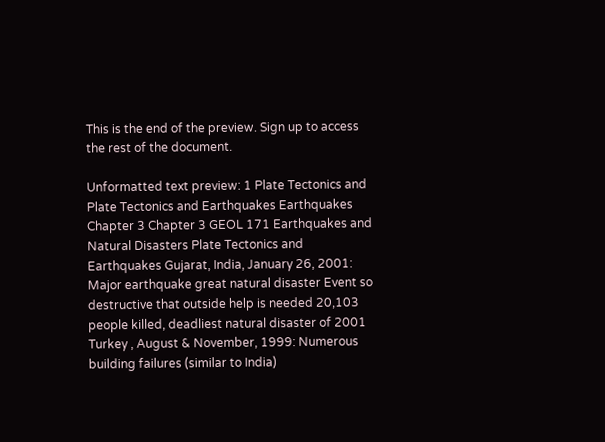This is the end of the preview. Sign up to access the rest of the document.

Unformatted text preview: 1 Plate Tectonics and Plate Tectonics and Earthquakes Earthquakes Chapter 3 Chapter 3 GEOL 171 Earthquakes and Natural Disasters Plate Tectonics and Earthquakes Gujarat, India, January 26, 2001: Major earthquake great natural disaster Event so destructive that outside help is needed 20,103 people killed, deadliest natural disaster of 2001 Turkey , August & November, 1999: Numerous building failures (similar to India)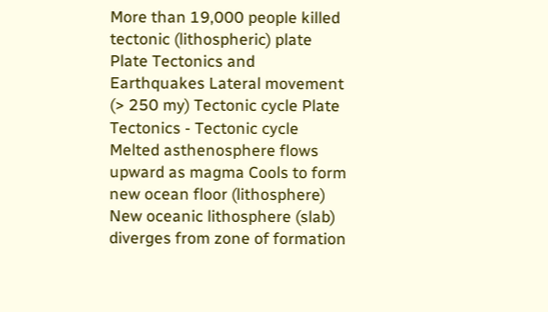More than 19,000 people killed tectonic (lithospheric) plate Plate Tectonics and Earthquakes Lateral movement (> 250 my) Tectonic cycle Plate Tectonics - Tectonic cycle Melted asthenosphere flows upward as magma Cools to form new ocean floor (lithosphere) New oceanic lithosphere (slab) diverges from zone of formation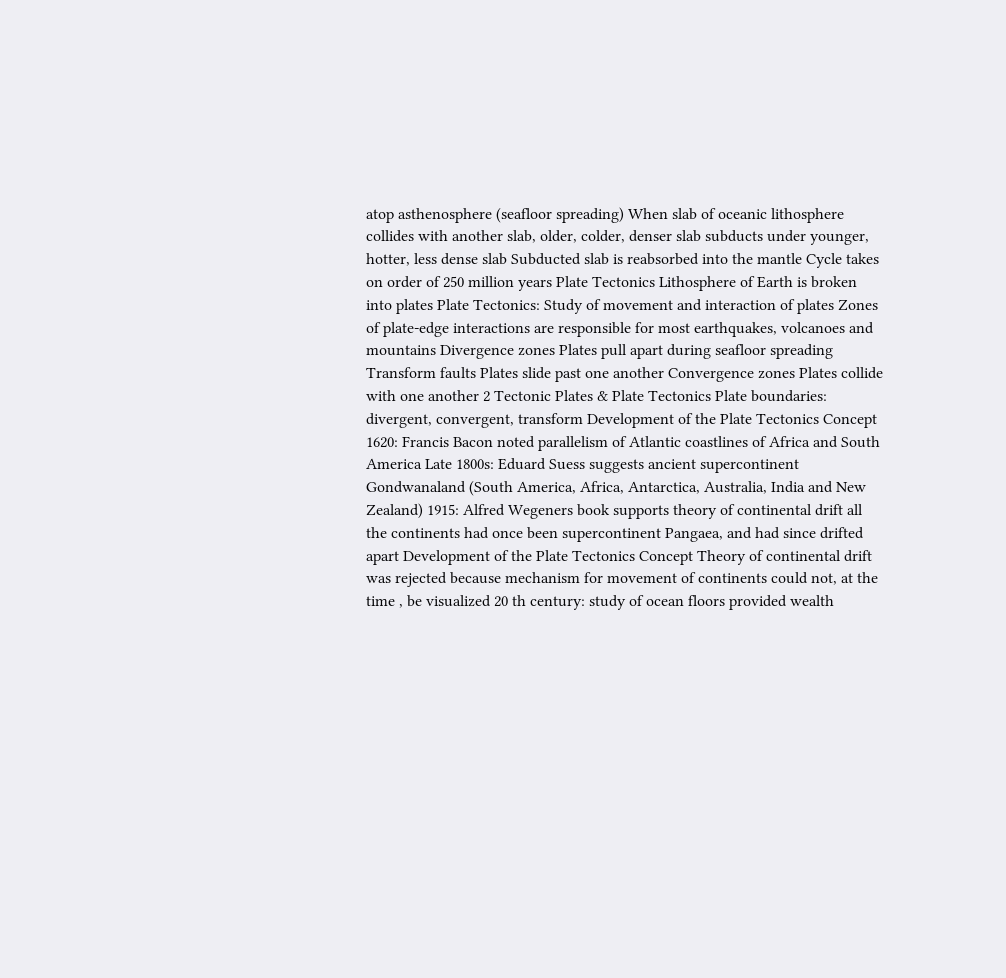atop asthenosphere (seafloor spreading) When slab of oceanic lithosphere collides with another slab, older, colder, denser slab subducts under younger, hotter, less dense slab Subducted slab is reabsorbed into the mantle Cycle takes on order of 250 million years Plate Tectonics Lithosphere of Earth is broken into plates Plate Tectonics: Study of movement and interaction of plates Zones of plate-edge interactions are responsible for most earthquakes, volcanoes and mountains Divergence zones Plates pull apart during seafloor spreading Transform faults Plates slide past one another Convergence zones Plates collide with one another 2 Tectonic Plates & Plate Tectonics Plate boundaries: divergent, convergent, transform Development of the Plate Tectonics Concept 1620: Francis Bacon noted parallelism of Atlantic coastlines of Africa and South America Late 1800s: Eduard Suess suggests ancient supercontinent Gondwanaland (South America, Africa, Antarctica, Australia, India and New Zealand) 1915: Alfred Wegeners book supports theory of continental drift all the continents had once been supercontinent Pangaea, and had since drifted apart Development of the Plate Tectonics Concept Theory of continental drift was rejected because mechanism for movement of continents could not, at the time , be visualized 20 th century: study of ocean floors provided wealth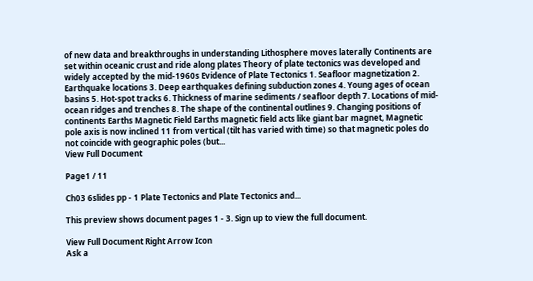of new data and breakthroughs in understanding Lithosphere moves laterally Continents are set within oceanic crust and ride along plates Theory of plate tectonics was developed and widely accepted by the mid-1960s Evidence of Plate Tectonics 1. Seafloor magnetization 2. Earthquake locations 3. Deep earthquakes defining subduction zones 4. Young ages of ocean basins 5. Hot-spot tracks 6. Thickness of marine sediments / seafloor depth 7. Locations of mid-ocean ridges and trenches 8. The shape of the continental outlines 9. Changing positions of continents Earths Magnetic Field Earths magnetic field acts like giant bar magnet, Magnetic pole axis is now inclined 11 from vertical (tilt has varied with time) so that magnetic poles do not coincide with geographic poles (but...
View Full Document

Page1 / 11

Ch03 6slides pp - 1 Plate Tectonics and Plate Tectonics and...

This preview shows document pages 1 - 3. Sign up to view the full document.

View Full Document Right Arrow Icon
Ask a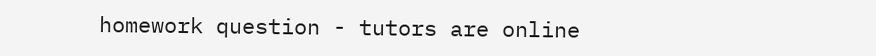homework question - tutors are online